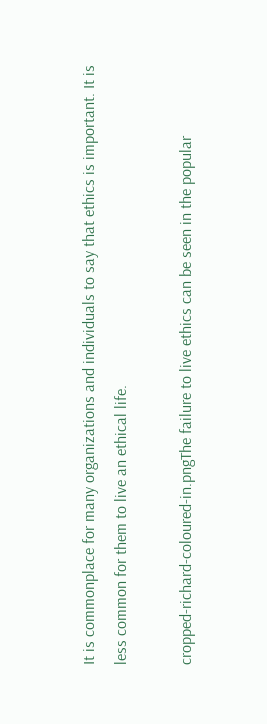It is commonplace for many organizations and individuals to say that ethics is important. It is less common for them to live an ethical life.

cropped-richard-coloured-in.pngThe failure to live ethics can be seen in the popular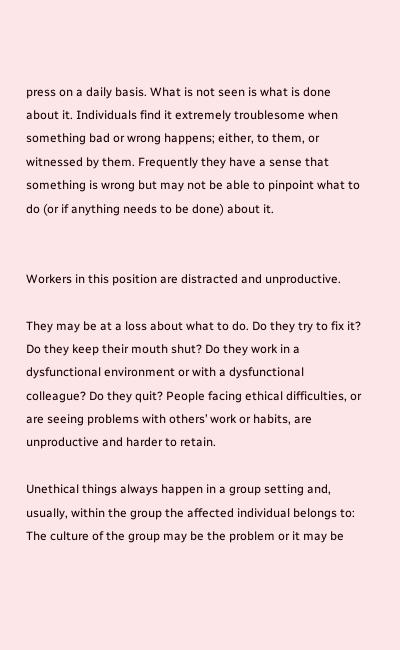press on a daily basis. What is not seen is what is done about it. Individuals find it extremely troublesome when something bad or wrong happens; either, to them, or witnessed by them. Frequently they have a sense that something is wrong but may not be able to pinpoint what to do (or if anything needs to be done) about it.


Workers in this position are distracted and unproductive.

They may be at a loss about what to do. Do they try to fix it?
Do they keep their mouth shut? Do they work in a dysfunctional environment or with a dysfunctional colleague? Do they quit? People facing ethical difficulties, or are seeing problems with others’ work or habits, are unproductive and harder to retain.

Unethical things always happen in a group setting and, usually, within the group the affected individual belongs to: The culture of the group may be the problem or it may be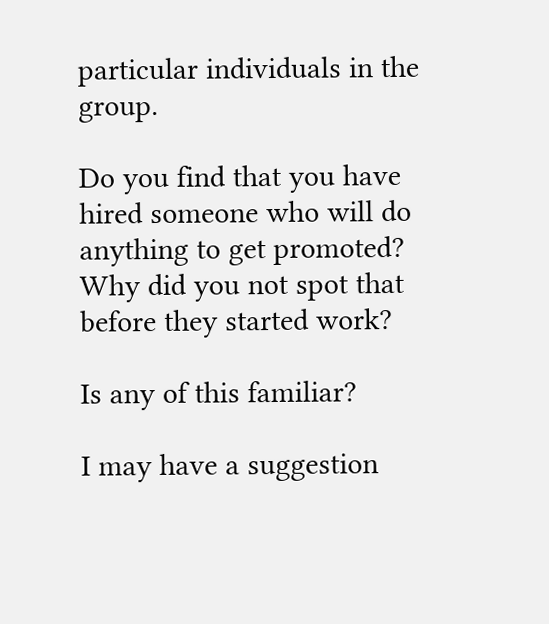particular individuals in the group.

Do you find that you have hired someone who will do anything to get promoted? Why did you not spot that before they started work?

Is any of this familiar?

I may have a suggestion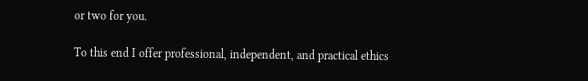or two for you.

To this end I offer professional, independent, and practical ethics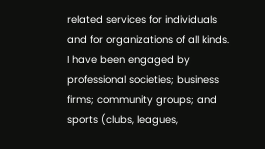related services for individuals and for organizations of all kinds. I have been engaged by professional societies; business firms; community groups; and sports (clubs, leagues,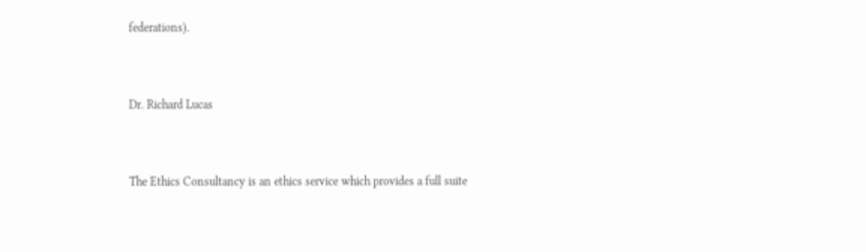federations).


Dr. Richard Lucas


The Ethics Consultancy is an ethics service which provides a full suite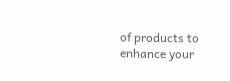of products to enhance your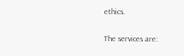ethics.

The services are: